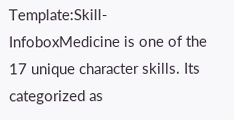Template:Skill-InfoboxMedicine is one of the 17 unique character skills. Its categorized as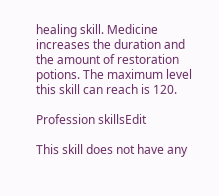healing skill. Medicine increases the duration and the amount of restoration potions. The maximum level this skill can reach is 120.

Profession skillsEdit

This skill does not have any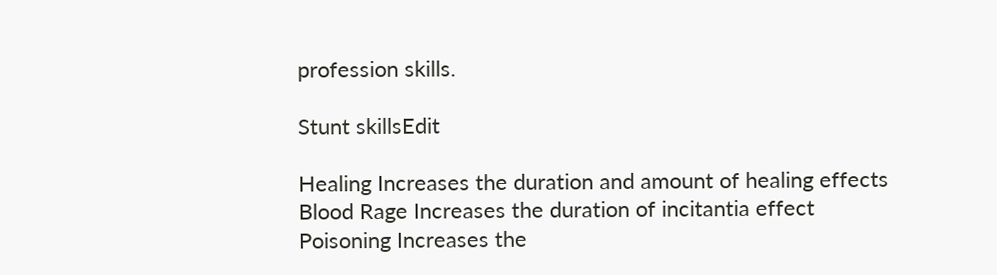profession skills.

Stunt skillsEdit

Healing Increases the duration and amount of healing effects
Blood Rage Increases the duration of incitantia effect
Poisoning Increases the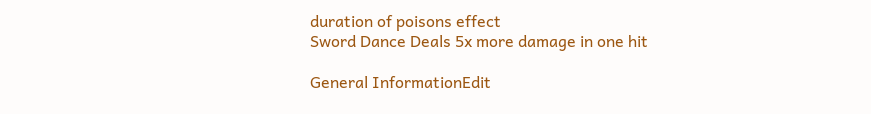duration of poisons effect
Sword Dance Deals 5x more damage in one hit

General InformationEdit